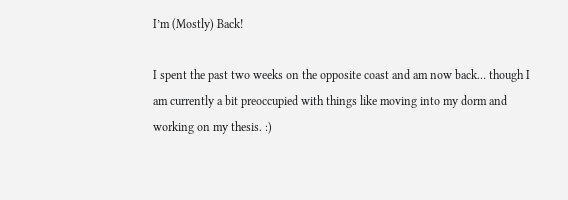I’m (Mostly) Back!

I spent the past two weeks on the opposite coast and am now back… though I am currently a bit preoccupied with things like moving into my dorm and working on my thesis. :)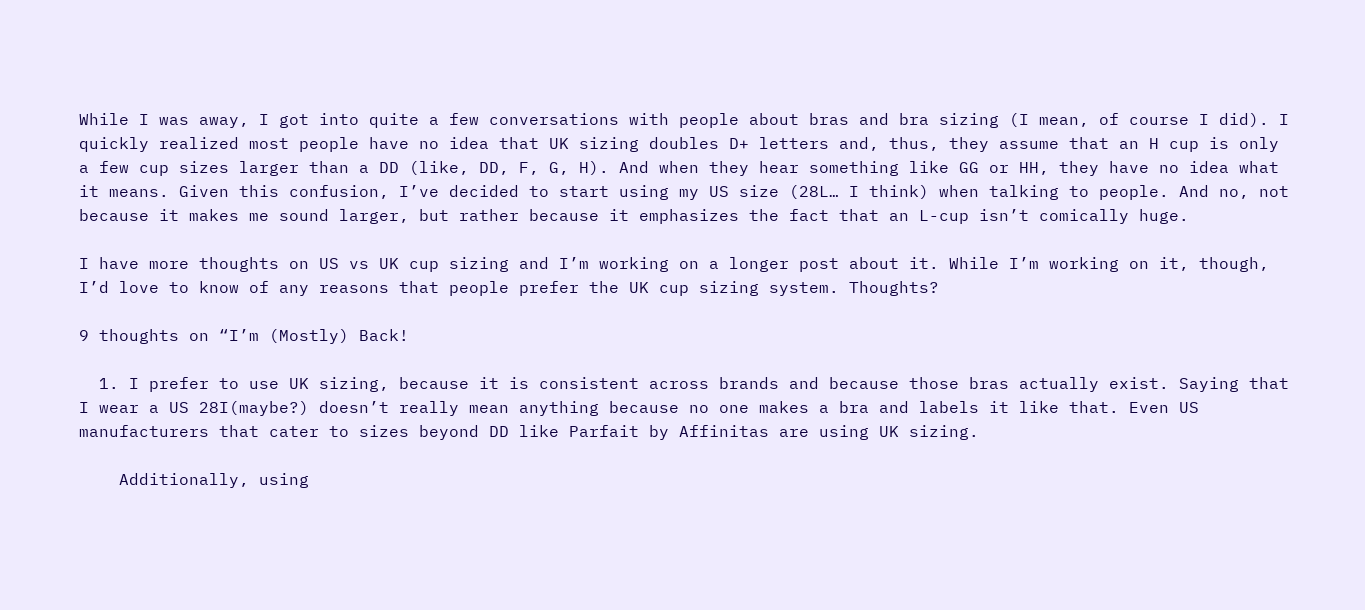While I was away, I got into quite a few conversations with people about bras and bra sizing (I mean, of course I did). I quickly realized most people have no idea that UK sizing doubles D+ letters and, thus, they assume that an H cup is only a few cup sizes larger than a DD (like, DD, F, G, H). And when they hear something like GG or HH, they have no idea what it means. Given this confusion, I’ve decided to start using my US size (28L… I think) when talking to people. And no, not because it makes me sound larger, but rather because it emphasizes the fact that an L-cup isn’t comically huge.

I have more thoughts on US vs UK cup sizing and I’m working on a longer post about it. While I’m working on it, though, I’d love to know of any reasons that people prefer the UK cup sizing system. Thoughts?

9 thoughts on “I’m (Mostly) Back!

  1. I prefer to use UK sizing, because it is consistent across brands and because those bras actually exist. Saying that I wear a US 28I(maybe?) doesn’t really mean anything because no one makes a bra and labels it like that. Even US manufacturers that cater to sizes beyond DD like Parfait by Affinitas are using UK sizing.

    Additionally, using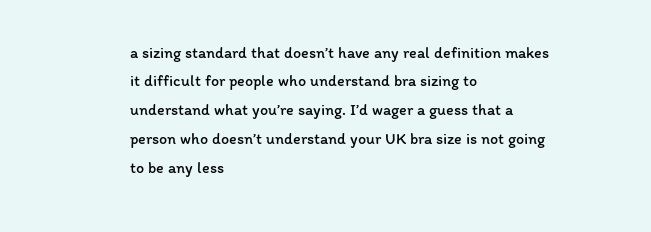a sizing standard that doesn’t have any real definition makes it difficult for people who understand bra sizing to understand what you’re saying. I’d wager a guess that a person who doesn’t understand your UK bra size is not going to be any less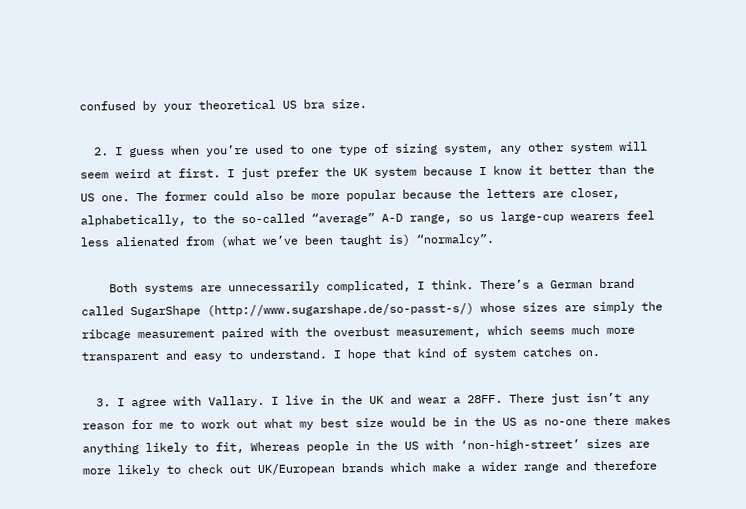confused by your theoretical US bra size.

  2. I guess when you’re used to one type of sizing system, any other system will seem weird at first. I just prefer the UK system because I know it better than the US one. The former could also be more popular because the letters are closer, alphabetically, to the so-called “average” A-D range, so us large-cup wearers feel less alienated from (what we’ve been taught is) “normalcy”.

    Both systems are unnecessarily complicated, I think. There’s a German brand called SugarShape (http://www.sugarshape.de/so-passt-s/) whose sizes are simply the ribcage measurement paired with the overbust measurement, which seems much more transparent and easy to understand. I hope that kind of system catches on.

  3. I agree with Vallary. I live in the UK and wear a 28FF. There just isn’t any reason for me to work out what my best size would be in the US as no-one there makes anything likely to fit, Whereas people in the US with ‘non-high-street’ sizes are more likely to check out UK/European brands which make a wider range and therefore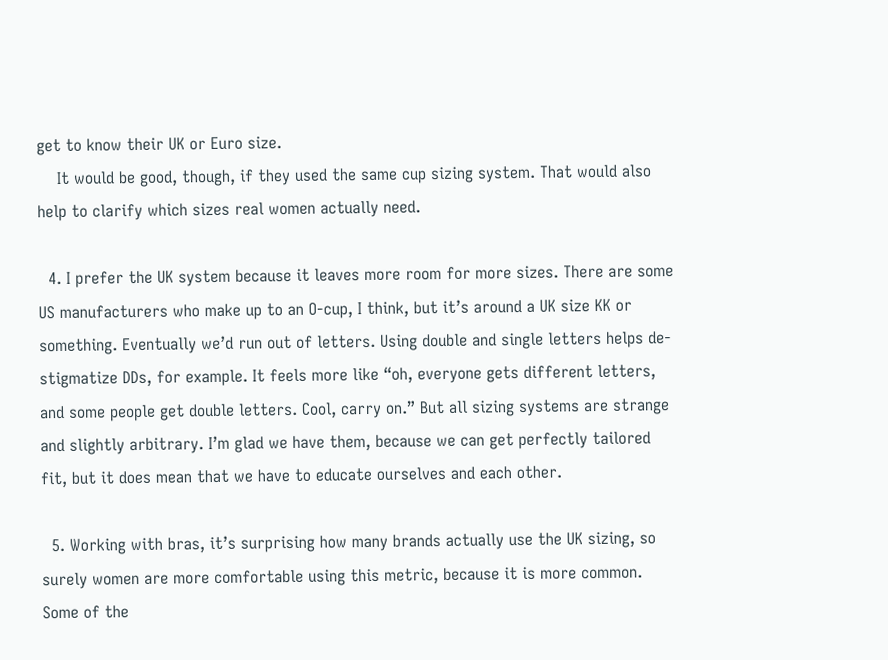get to know their UK or Euro size.
    It would be good, though, if they used the same cup sizing system. That would also help to clarify which sizes real women actually need.

  4. I prefer the UK system because it leaves more room for more sizes. There are some US manufacturers who make up to an O-cup, I think, but it’s around a UK size KK or something. Eventually we’d run out of letters. Using double and single letters helps de-stigmatize DDs, for example. It feels more like “oh, everyone gets different letters, and some people get double letters. Cool, carry on.” But all sizing systems are strange and slightly arbitrary. I’m glad we have them, because we can get perfectly tailored fit, but it does mean that we have to educate ourselves and each other.

  5. Working with bras, it’s surprising how many brands actually use the UK sizing, so surely women are more comfortable using this metric, because it is more common. Some of the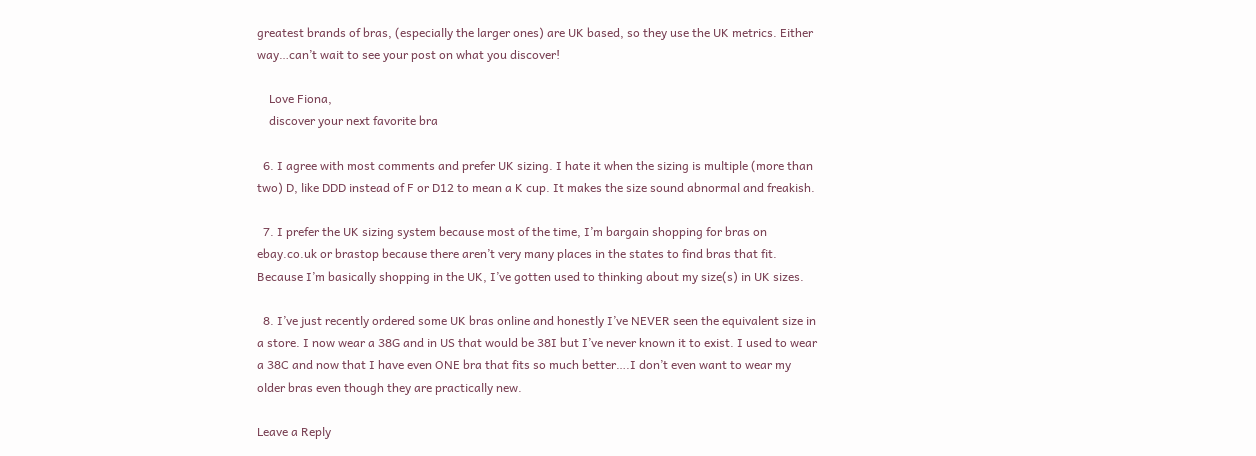greatest brands of bras, (especially the larger ones) are UK based, so they use the UK metrics. Either way…can’t wait to see your post on what you discover!

    Love Fiona,
    discover your next favorite bra

  6. I agree with most comments and prefer UK sizing. I hate it when the sizing is multiple (more than two) D, like DDD instead of F or D12 to mean a K cup. It makes the size sound abnormal and freakish.

  7. I prefer the UK sizing system because most of the time, I’m bargain shopping for bras on ebay.co.uk or brastop because there aren’t very many places in the states to find bras that fit. Because I’m basically shopping in the UK, I’ve gotten used to thinking about my size(s) in UK sizes.

  8. I’ve just recently ordered some UK bras online and honestly I’ve NEVER seen the equivalent size in a store. I now wear a 38G and in US that would be 38I but I’ve never known it to exist. I used to wear a 38C and now that I have even ONE bra that fits so much better….I don’t even want to wear my older bras even though they are practically new.

Leave a Reply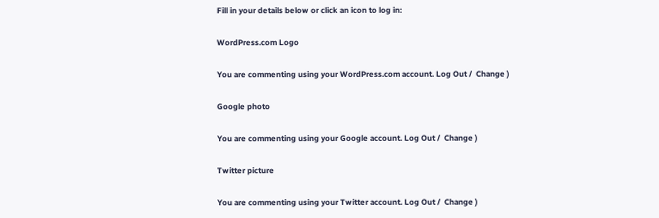Fill in your details below or click an icon to log in:

WordPress.com Logo

You are commenting using your WordPress.com account. Log Out /  Change )

Google photo

You are commenting using your Google account. Log Out /  Change )

Twitter picture

You are commenting using your Twitter account. Log Out /  Change )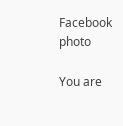Facebook photo

You are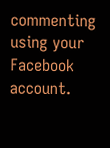commenting using your Facebook account.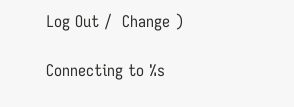Log Out /  Change )

Connecting to %s